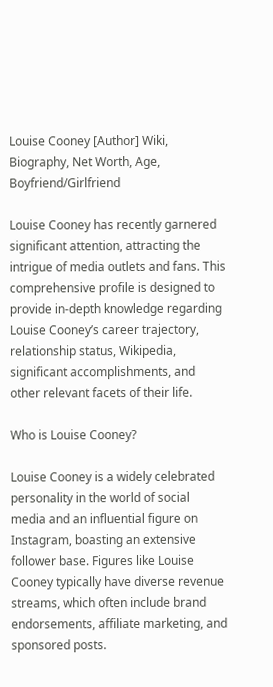Louise Cooney [Author] Wiki, Biography, Net Worth, Age, Boyfriend/Girlfriend

Louise Cooney has recently garnered significant attention, attracting the intrigue of media outlets and fans. This comprehensive profile is designed to provide in-depth knowledge regarding Louise Cooney’s career trajectory, relationship status, Wikipedia, significant accomplishments, and other relevant facets of their life.

Who is Louise Cooney?

Louise Cooney is a widely celebrated personality in the world of social media and an influential figure on Instagram, boasting an extensive follower base. Figures like Louise Cooney typically have diverse revenue streams, which often include brand endorsements, affiliate marketing, and sponsored posts.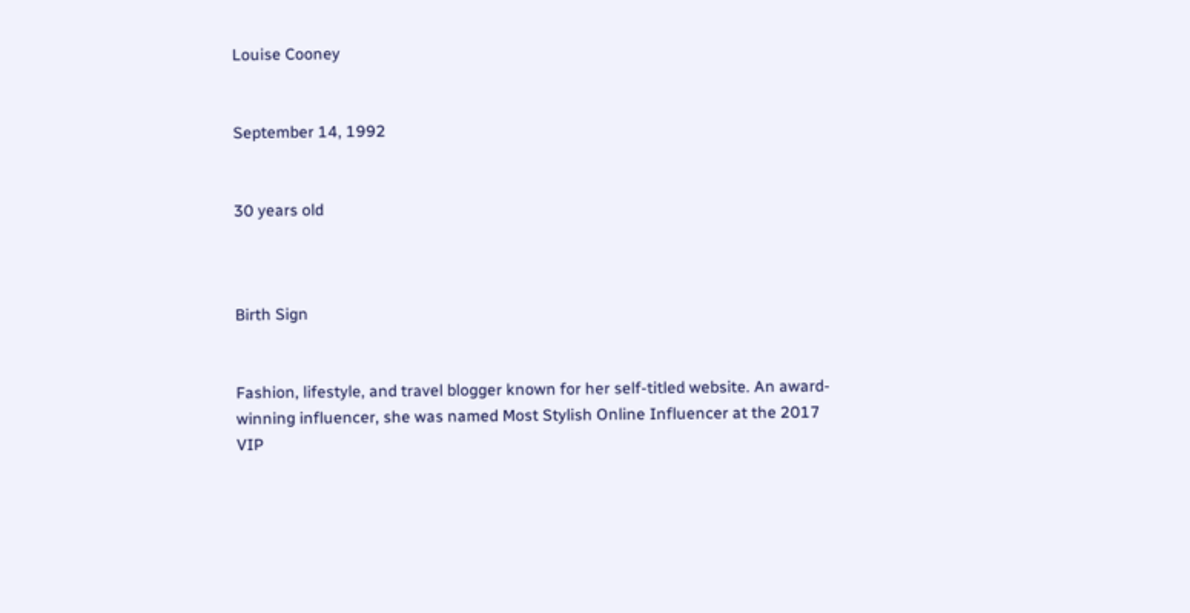Louise Cooney


September 14, 1992


30 years old



Birth Sign


Fashion, lifestyle, and travel blogger known for her self-titled website. An award-winning influencer, she was named Most Stylish Online Influencer at the 2017 VIP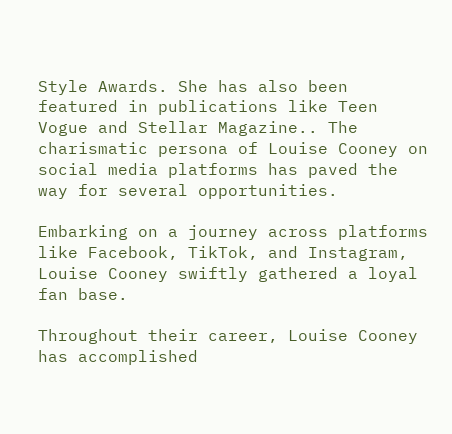Style Awards. She has also been featured in publications like Teen Vogue and Stellar Magazine.. The charismatic persona of Louise Cooney on social media platforms has paved the way for several opportunities.

Embarking on a journey across platforms like Facebook, TikTok, and Instagram, Louise Cooney swiftly gathered a loyal fan base.

Throughout their career, Louise Cooney has accomplished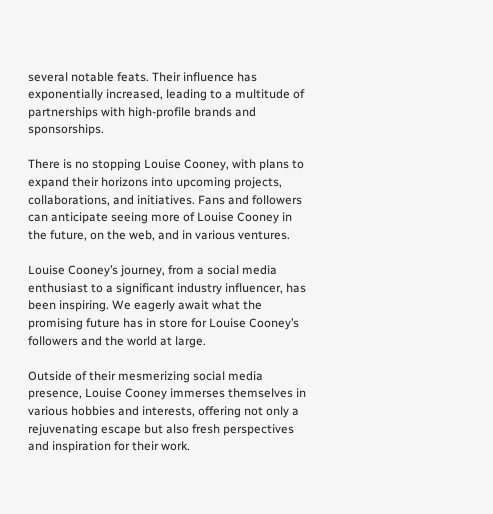several notable feats. Their influence has exponentially increased, leading to a multitude of partnerships with high-profile brands and sponsorships.

There is no stopping Louise Cooney, with plans to expand their horizons into upcoming projects, collaborations, and initiatives. Fans and followers can anticipate seeing more of Louise Cooney in the future, on the web, and in various ventures.

Louise Cooney’s journey, from a social media enthusiast to a significant industry influencer, has been inspiring. We eagerly await what the promising future has in store for Louise Cooney’s followers and the world at large.

Outside of their mesmerizing social media presence, Louise Cooney immerses themselves in various hobbies and interests, offering not only a rejuvenating escape but also fresh perspectives and inspiration for their work.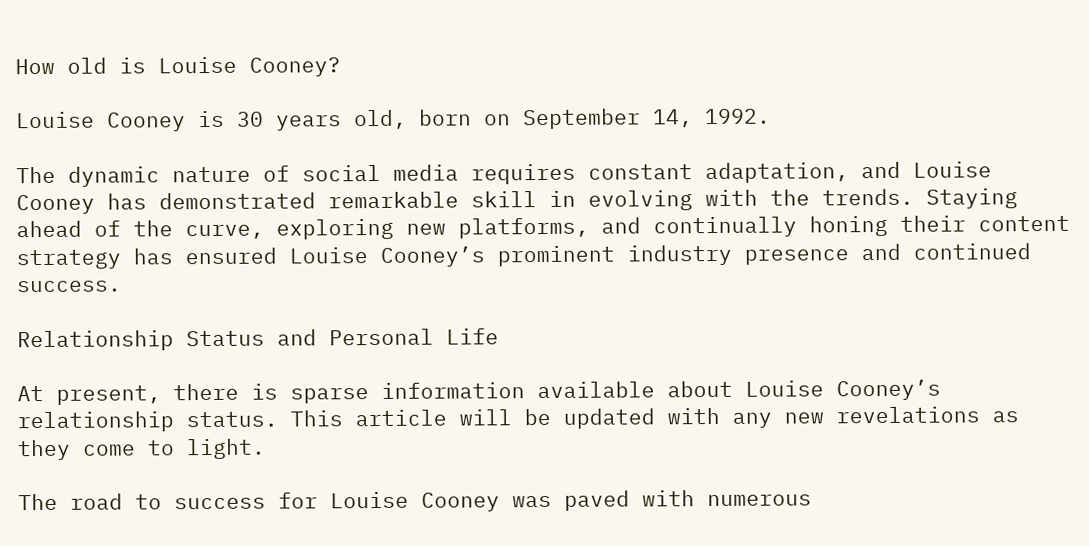How old is Louise Cooney?

Louise Cooney is 30 years old, born on September 14, 1992.

The dynamic nature of social media requires constant adaptation, and Louise Cooney has demonstrated remarkable skill in evolving with the trends. Staying ahead of the curve, exploring new platforms, and continually honing their content strategy has ensured Louise Cooney’s prominent industry presence and continued success.

Relationship Status and Personal Life

At present, there is sparse information available about Louise Cooney’s relationship status. This article will be updated with any new revelations as they come to light.

The road to success for Louise Cooney was paved with numerous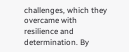challenges, which they overcame with resilience and determination. By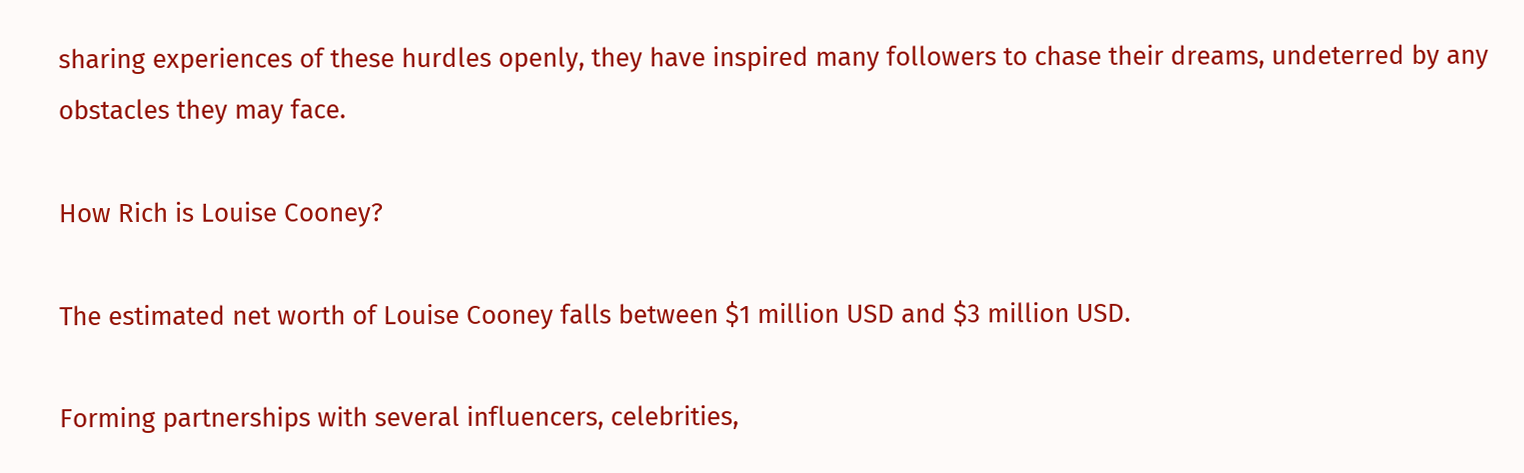sharing experiences of these hurdles openly, they have inspired many followers to chase their dreams, undeterred by any obstacles they may face.

How Rich is Louise Cooney?

The estimated net worth of Louise Cooney falls between $1 million USD and $3 million USD.

Forming partnerships with several influencers, celebrities,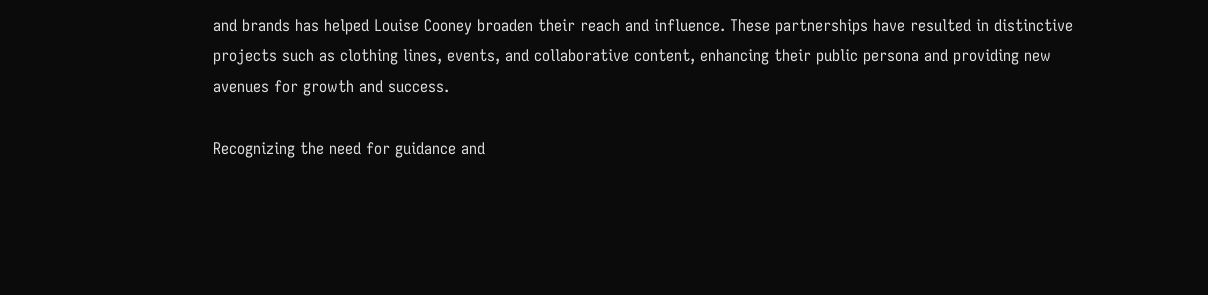and brands has helped Louise Cooney broaden their reach and influence. These partnerships have resulted in distinctive projects such as clothing lines, events, and collaborative content, enhancing their public persona and providing new avenues for growth and success.

Recognizing the need for guidance and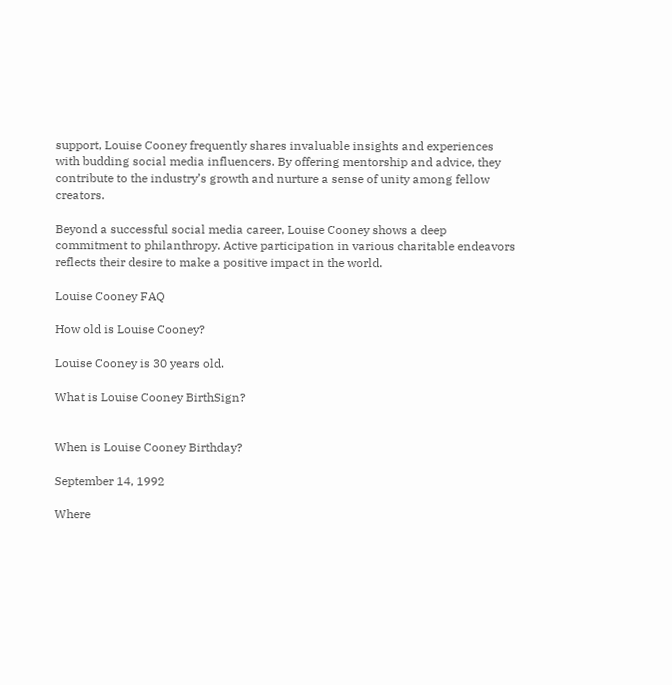support, Louise Cooney frequently shares invaluable insights and experiences with budding social media influencers. By offering mentorship and advice, they contribute to the industry’s growth and nurture a sense of unity among fellow creators.

Beyond a successful social media career, Louise Cooney shows a deep commitment to philanthropy. Active participation in various charitable endeavors reflects their desire to make a positive impact in the world.

Louise Cooney FAQ

How old is Louise Cooney?

Louise Cooney is 30 years old.

What is Louise Cooney BirthSign?


When is Louise Cooney Birthday?

September 14, 1992

Where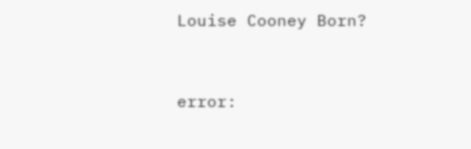Louise Cooney Born?


error: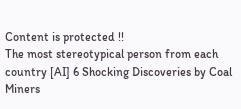Content is protected !!
The most stereotypical person from each country [AI] 6 Shocking Discoveries by Coal Miners